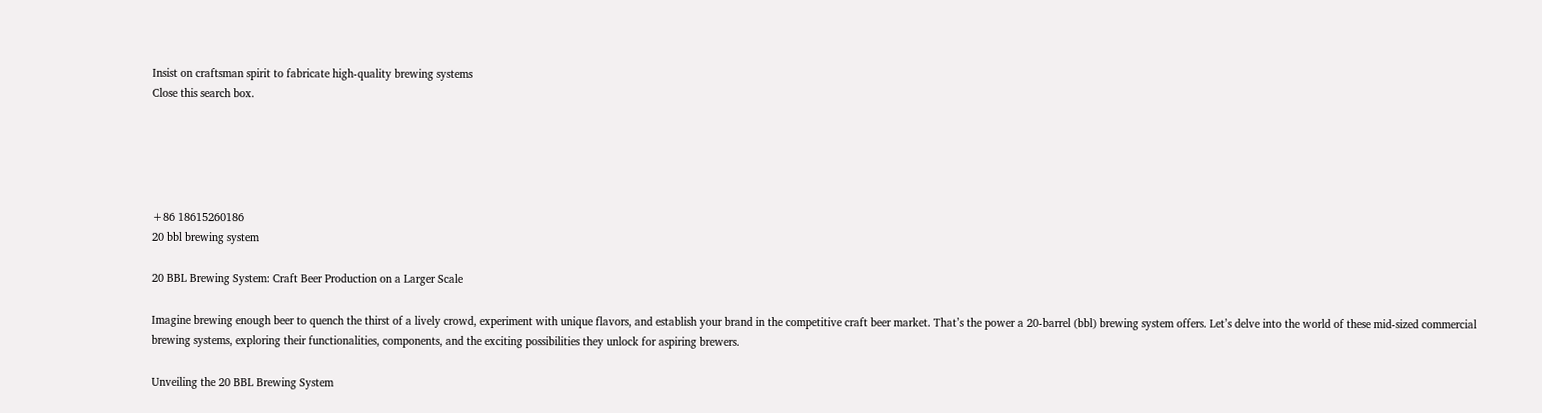Insist on craftsman spirit to fabricate high-quality brewing systems
Close this search box.





+86 18615260186
20 bbl brewing system

20 BBL Brewing System: Craft Beer Production on a Larger Scale

Imagine brewing enough beer to quench the thirst of a lively crowd, experiment with unique flavors, and establish your brand in the competitive craft beer market. That’s the power a 20-barrel (bbl) brewing system offers. Let’s delve into the world of these mid-sized commercial brewing systems, exploring their functionalities, components, and the exciting possibilities they unlock for aspiring brewers.

Unveiling the 20 BBL Brewing System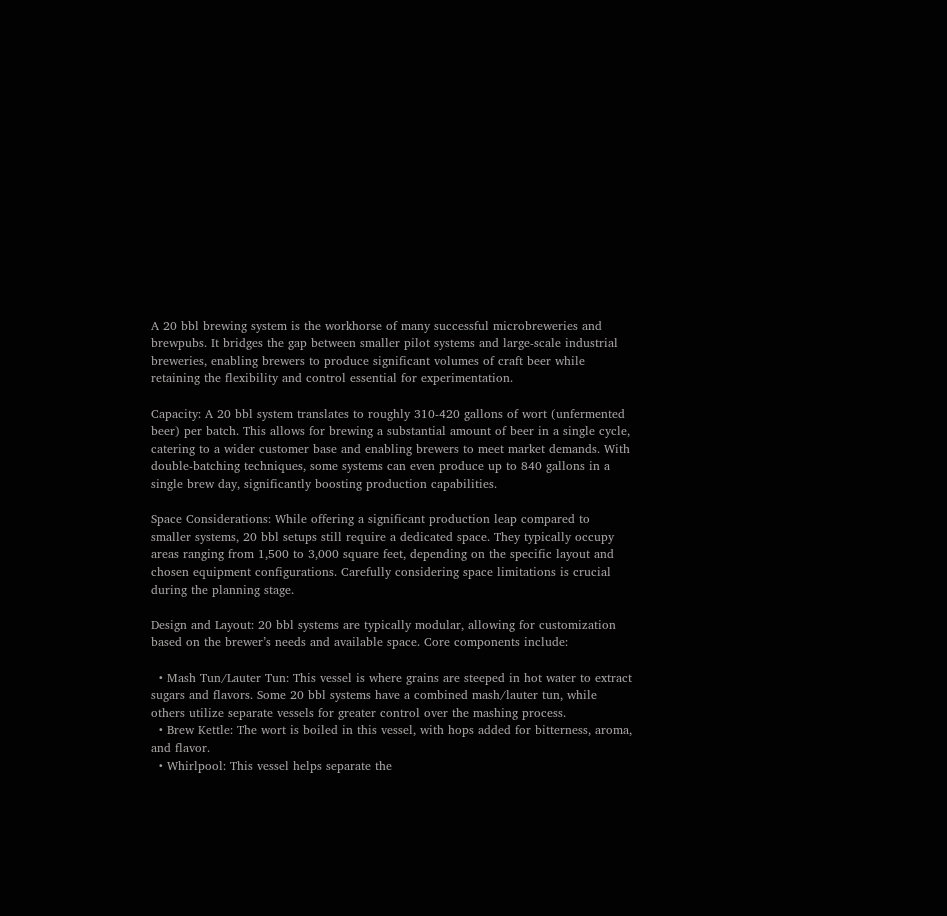A 20 bbl brewing system is the workhorse of many successful microbreweries and brewpubs. It bridges the gap between smaller pilot systems and large-scale industrial breweries, enabling brewers to produce significant volumes of craft beer while retaining the flexibility and control essential for experimentation.

Capacity: A 20 bbl system translates to roughly 310-420 gallons of wort (unfermented beer) per batch. This allows for brewing a substantial amount of beer in a single cycle, catering to a wider customer base and enabling brewers to meet market demands. With double-batching techniques, some systems can even produce up to 840 gallons in a single brew day, significantly boosting production capabilities.

Space Considerations: While offering a significant production leap compared to smaller systems, 20 bbl setups still require a dedicated space. They typically occupy areas ranging from 1,500 to 3,000 square feet, depending on the specific layout and chosen equipment configurations. Carefully considering space limitations is crucial during the planning stage.

Design and Layout: 20 bbl systems are typically modular, allowing for customization based on the brewer’s needs and available space. Core components include:

  • Mash Tun/Lauter Tun: This vessel is where grains are steeped in hot water to extract sugars and flavors. Some 20 bbl systems have a combined mash/lauter tun, while others utilize separate vessels for greater control over the mashing process.
  • Brew Kettle: The wort is boiled in this vessel, with hops added for bitterness, aroma, and flavor.
  • Whirlpool: This vessel helps separate the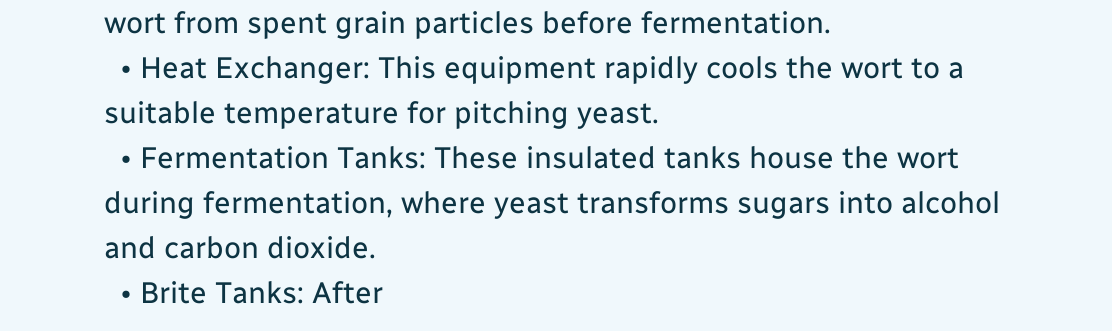wort from spent grain particles before fermentation.
  • Heat Exchanger: This equipment rapidly cools the wort to a suitable temperature for pitching yeast.
  • Fermentation Tanks: These insulated tanks house the wort during fermentation, where yeast transforms sugars into alcohol and carbon dioxide.
  • Brite Tanks: After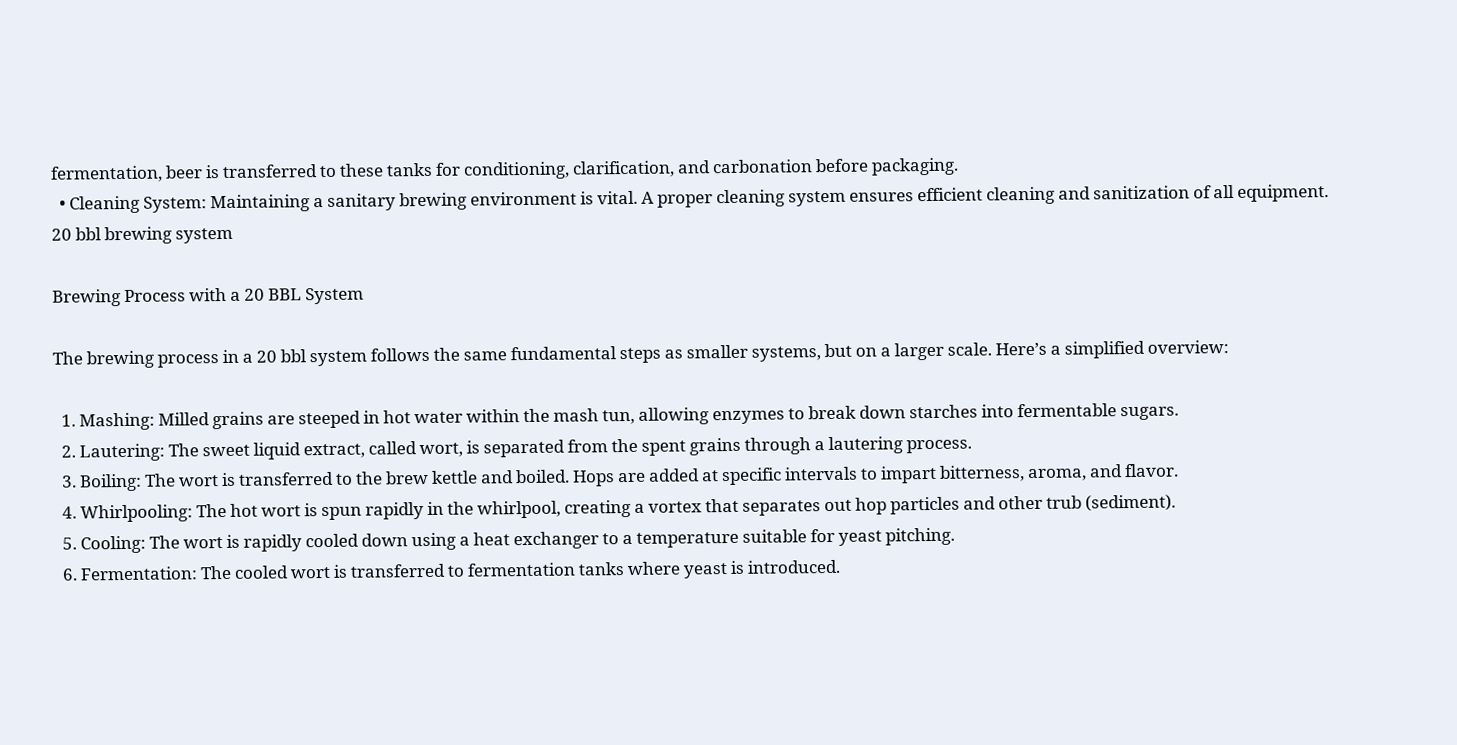fermentation, beer is transferred to these tanks for conditioning, clarification, and carbonation before packaging.
  • Cleaning System: Maintaining a sanitary brewing environment is vital. A proper cleaning system ensures efficient cleaning and sanitization of all equipment.
20 bbl brewing system

Brewing Process with a 20 BBL System

The brewing process in a 20 bbl system follows the same fundamental steps as smaller systems, but on a larger scale. Here’s a simplified overview:

  1. Mashing: Milled grains are steeped in hot water within the mash tun, allowing enzymes to break down starches into fermentable sugars.
  2. Lautering: The sweet liquid extract, called wort, is separated from the spent grains through a lautering process.
  3. Boiling: The wort is transferred to the brew kettle and boiled. Hops are added at specific intervals to impart bitterness, aroma, and flavor.
  4. Whirlpooling: The hot wort is spun rapidly in the whirlpool, creating a vortex that separates out hop particles and other trub (sediment).
  5. Cooling: The wort is rapidly cooled down using a heat exchanger to a temperature suitable for yeast pitching.
  6. Fermentation: The cooled wort is transferred to fermentation tanks where yeast is introduced.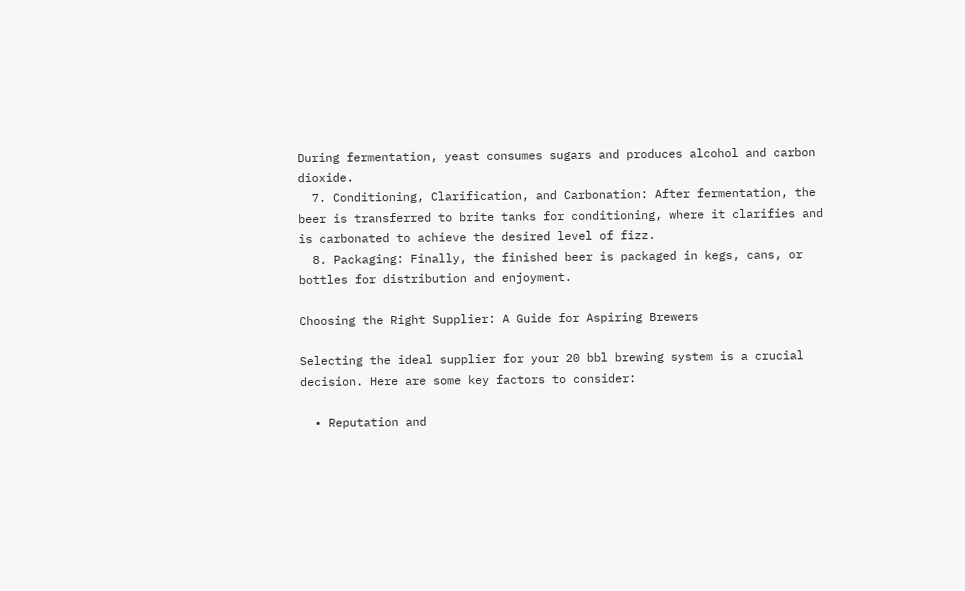During fermentation, yeast consumes sugars and produces alcohol and carbon dioxide.
  7. Conditioning, Clarification, and Carbonation: After fermentation, the beer is transferred to brite tanks for conditioning, where it clarifies and is carbonated to achieve the desired level of fizz.
  8. Packaging: Finally, the finished beer is packaged in kegs, cans, or bottles for distribution and enjoyment.

Choosing the Right Supplier: A Guide for Aspiring Brewers

Selecting the ideal supplier for your 20 bbl brewing system is a crucial decision. Here are some key factors to consider:

  • Reputation and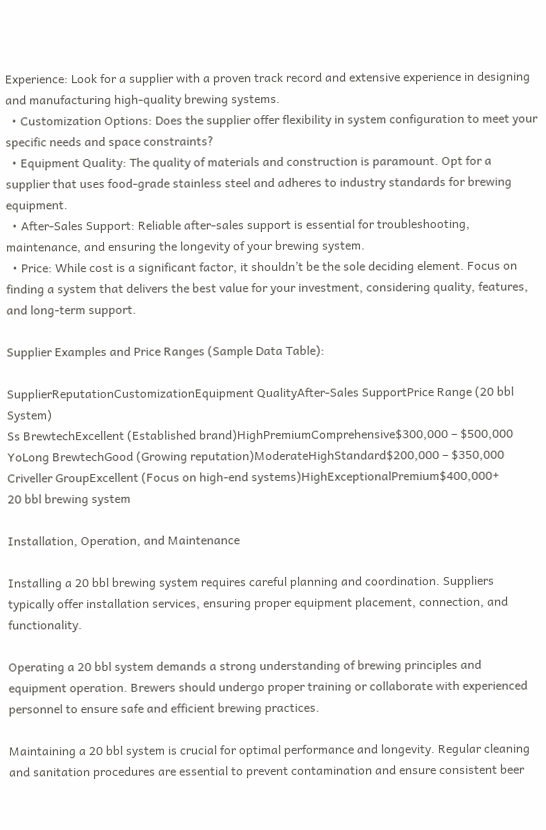Experience: Look for a supplier with a proven track record and extensive experience in designing and manufacturing high-quality brewing systems.
  • Customization Options: Does the supplier offer flexibility in system configuration to meet your specific needs and space constraints?
  • Equipment Quality: The quality of materials and construction is paramount. Opt for a supplier that uses food-grade stainless steel and adheres to industry standards for brewing equipment.
  • After-Sales Support: Reliable after-sales support is essential for troubleshooting, maintenance, and ensuring the longevity of your brewing system.
  • Price: While cost is a significant factor, it shouldn’t be the sole deciding element. Focus on finding a system that delivers the best value for your investment, considering quality, features, and long-term support.

Supplier Examples and Price Ranges (Sample Data Table):

SupplierReputationCustomizationEquipment QualityAfter-Sales SupportPrice Range (20 bbl System)
Ss BrewtechExcellent (Established brand)HighPremiumComprehensive$300,000 – $500,000
YoLong BrewtechGood (Growing reputation)ModerateHighStandard$200,000 – $350,000
Criveller GroupExcellent (Focus on high-end systems)HighExceptionalPremium$400,000+
20 bbl brewing system

Installation, Operation, and Maintenance

Installing a 20 bbl brewing system requires careful planning and coordination. Suppliers typically offer installation services, ensuring proper equipment placement, connection, and functionality.

Operating a 20 bbl system demands a strong understanding of brewing principles and equipment operation. Brewers should undergo proper training or collaborate with experienced personnel to ensure safe and efficient brewing practices.

Maintaining a 20 bbl system is crucial for optimal performance and longevity. Regular cleaning and sanitation procedures are essential to prevent contamination and ensure consistent beer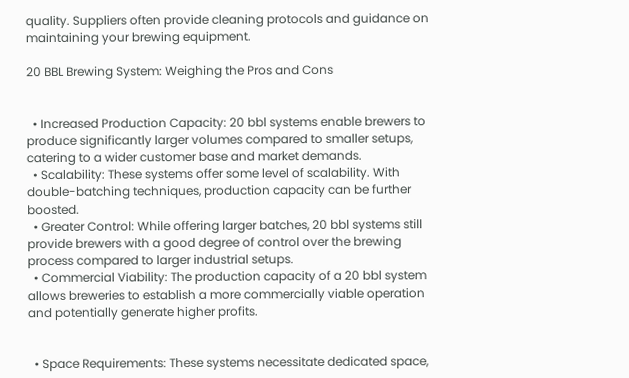quality. Suppliers often provide cleaning protocols and guidance on maintaining your brewing equipment.

20 BBL Brewing System: Weighing the Pros and Cons


  • Increased Production Capacity: 20 bbl systems enable brewers to produce significantly larger volumes compared to smaller setups, catering to a wider customer base and market demands.
  • Scalability: These systems offer some level of scalability. With double-batching techniques, production capacity can be further boosted.
  • Greater Control: While offering larger batches, 20 bbl systems still provide brewers with a good degree of control over the brewing process compared to larger industrial setups.
  • Commercial Viability: The production capacity of a 20 bbl system allows breweries to establish a more commercially viable operation and potentially generate higher profits.


  • Space Requirements: These systems necessitate dedicated space,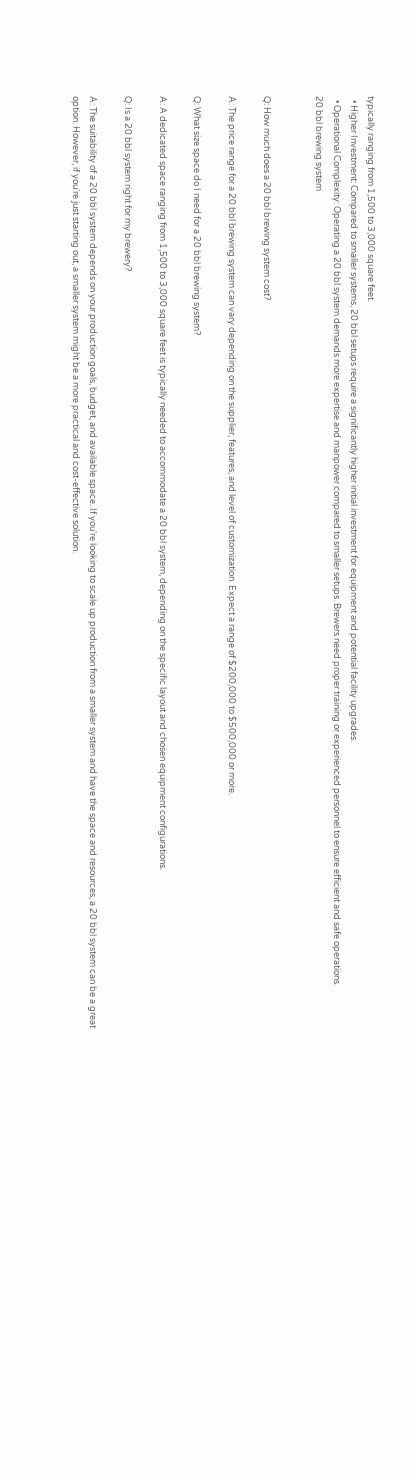typically ranging from 1,500 to 3,000 square feet.
  • Higher Investment: Compared to smaller systems, 20 bbl setups require a significantly higher initial investment for equipment and potential facility upgrades.
  • Operational Complexity: Operating a 20 bbl system demands more expertise and manpower compared to smaller setups. Brewers need proper training or experienced personnel to ensure efficient and safe operations.
20 bbl brewing system


Q: How much does a 20 bbl brewing system cost?

A: The price range for a 20 bbl brewing system can vary depending on the supplier, features, and level of customization. Expect a range of $200,000 to $500,000 or more.

Q: What size space do I need for a 20 bbl brewing system?

A: A dedicated space ranging from 1,500 to 3,000 square feet is typically needed to accommodate a 20 bbl system, depending on the specific layout and chosen equipment configurations.

Q: Is a 20 bbl system right for my brewery?

A: The suitability of a 20 bbl system depends on your production goals, budget, and available space. If you’re looking to scale up production from a smaller system and have the space and resources, a 20 bbl system can be a great option. However, if you’re just starting out, a smaller system might be a more practical and cost-effective solution.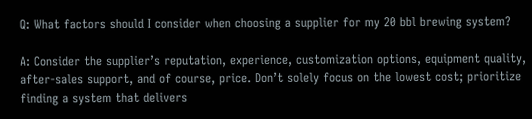Q: What factors should I consider when choosing a supplier for my 20 bbl brewing system?

A: Consider the supplier’s reputation, experience, customization options, equipment quality, after-sales support, and of course, price. Don’t solely focus on the lowest cost; prioritize finding a system that delivers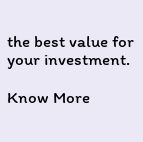the best value for your investment.

Know More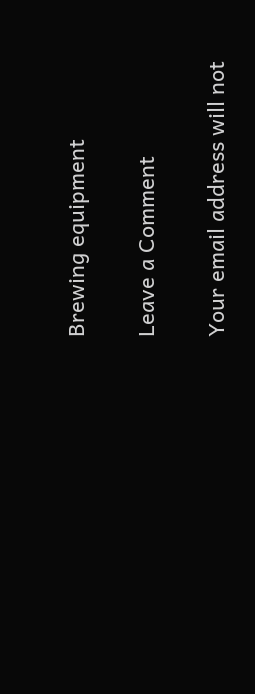Brewing equipment

Leave a Comment

Your email address will not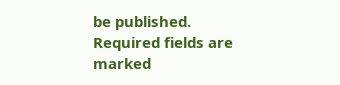be published. Required fields are marked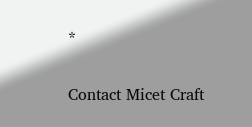*

Contact Micet Craft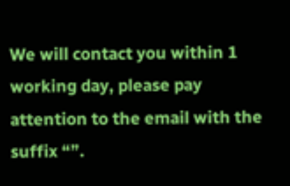We will contact you within 1 working day, please pay attention to the email with the suffix “”.